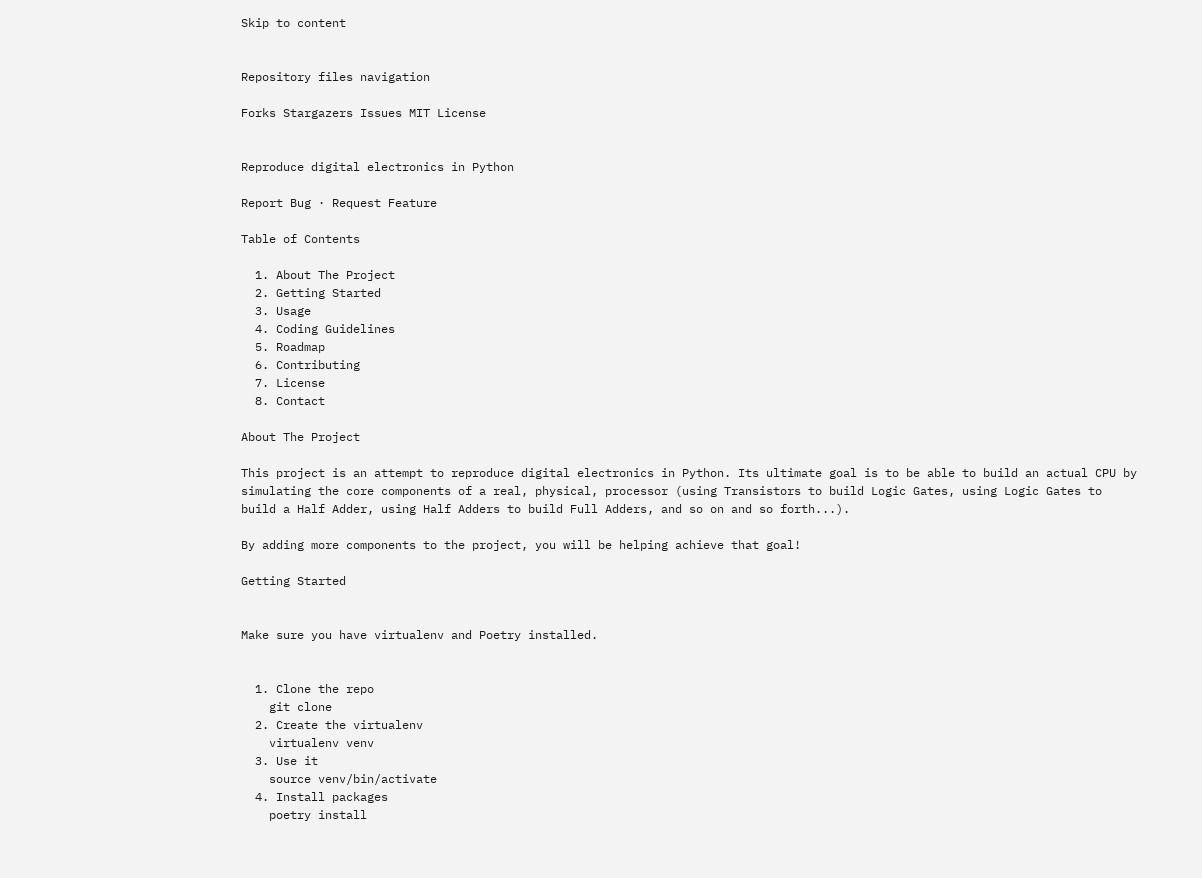Skip to content


Repository files navigation

Forks Stargazers Issues MIT License


Reproduce digital electronics in Python

Report Bug · Request Feature

Table of Contents

  1. About The Project
  2. Getting Started
  3. Usage
  4. Coding Guidelines
  5. Roadmap
  6. Contributing
  7. License
  8. Contact

About The Project

This project is an attempt to reproduce digital electronics in Python. Its ultimate goal is to be able to build an actual CPU by simulating the core components of a real, physical, processor (using Transistors to build Logic Gates, using Logic Gates to build a Half Adder, using Half Adders to build Full Adders, and so on and so forth...).

By adding more components to the project, you will be helping achieve that goal!

Getting Started


Make sure you have virtualenv and Poetry installed.


  1. Clone the repo
    git clone
  2. Create the virtualenv
    virtualenv venv
  3. Use it
    source venv/bin/activate
  4. Install packages
    poetry install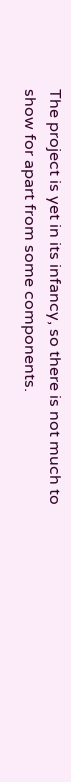The project is yet in its infancy, so there is not much to show for apart from some components.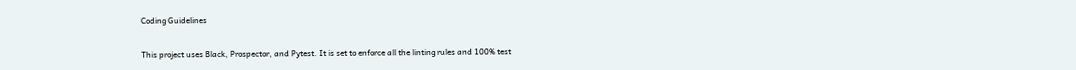Coding Guidelines

This project uses Black, Prospector, and Pytest. It is set to enforce all the linting rules and 100% test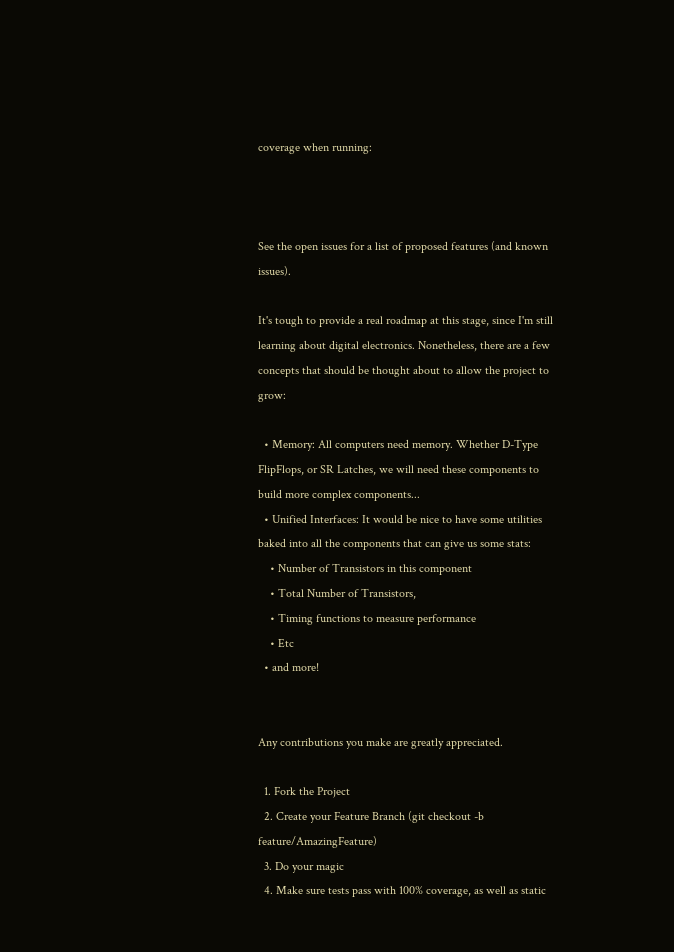coverage when running:



See the open issues for a list of proposed features (and known issues).

It's tough to provide a real roadmap at this stage, since I'm still learning about digital electronics. Nonetheless, there are a few concepts that should be thought about to allow the project to grow:

  • Memory: All computers need memory. Whether D-Type FlipFlops, or SR Latches, we will need these components to build more complex components...
  • Unified Interfaces: It would be nice to have some utilities baked into all the components that can give us some stats:
    • Number of Transistors in this component
    • Total Number of Transistors,
    • Timing functions to measure performance
    • Etc
  • and more!


Any contributions you make are greatly appreciated.

  1. Fork the Project
  2. Create your Feature Branch (git checkout -b feature/AmazingFeature)
  3. Do your magic
  4. Make sure tests pass with 100% coverage, as well as static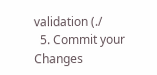validation (./
  5. Commit your Changes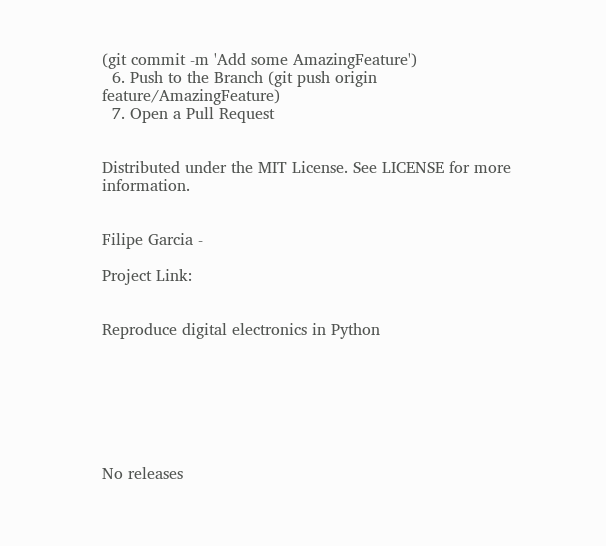(git commit -m 'Add some AmazingFeature')
  6. Push to the Branch (git push origin feature/AmazingFeature)
  7. Open a Pull Request


Distributed under the MIT License. See LICENSE for more information.


Filipe Garcia -

Project Link:


Reproduce digital electronics in Python







No releases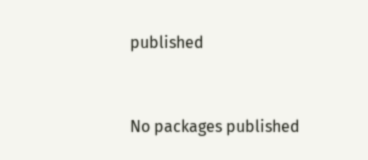published


No packages published